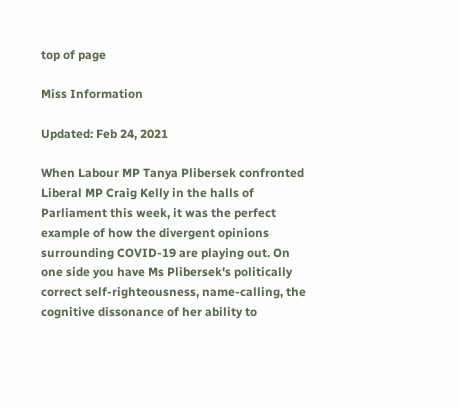top of page

Miss Information

Updated: Feb 24, 2021

When Labour MP Tanya Plibersek confronted Liberal MP Craig Kelly in the halls of Parliament this week, it was the perfect example of how the divergent opinions surrounding COVID-19 are playing out. On one side you have Ms Plibersek's politically correct self-righteousness, name-calling, the cognitive dissonance of her ability to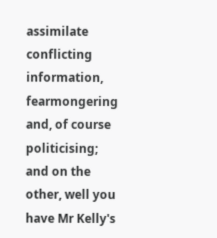assimilate conflicting information, fearmongering and, of course politicising; and on the other, well you have Mr Kelly's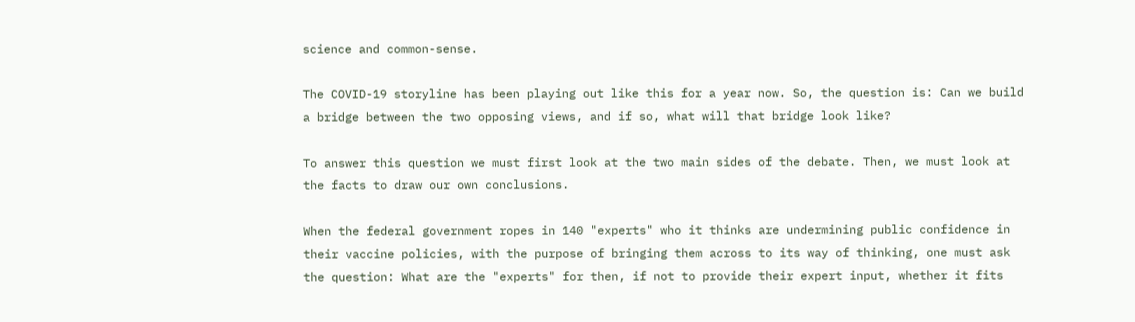science and common-sense.

The COVID-19 storyline has been playing out like this for a year now. So, the question is: Can we build a bridge between the two opposing views, and if so, what will that bridge look like?

To answer this question we must first look at the two main sides of the debate. Then, we must look at the facts to draw our own conclusions.

When the federal government ropes in 140 "experts" who it thinks are undermining public confidence in their vaccine policies, with the purpose of bringing them across to its way of thinking, one must ask the question: What are the "experts" for then, if not to provide their expert input, whether it fits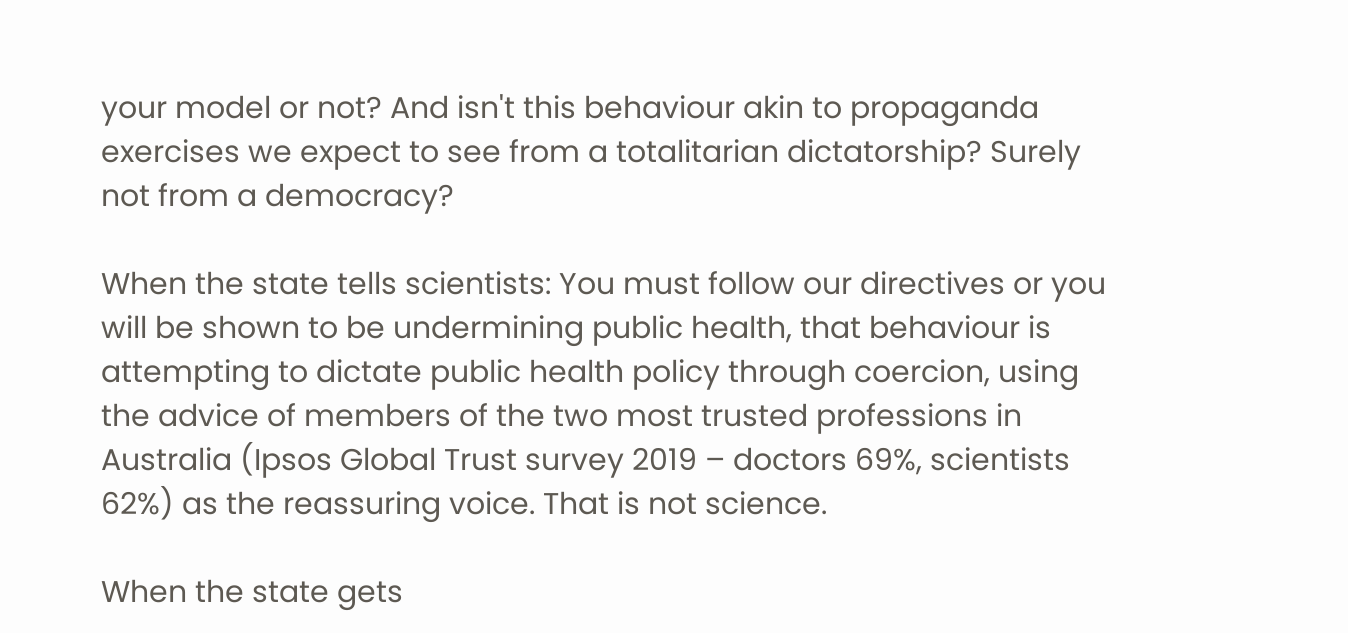your model or not? And isn't this behaviour akin to propaganda exercises we expect to see from a totalitarian dictatorship? Surely not from a democracy?

When the state tells scientists: You must follow our directives or you will be shown to be undermining public health, that behaviour is attempting to dictate public health policy through coercion, using the advice of members of the two most trusted professions in Australia (Ipsos Global Trust survey 2019 – doctors 69%, scientists 62%) as the reassuring voice. That is not science.

When the state gets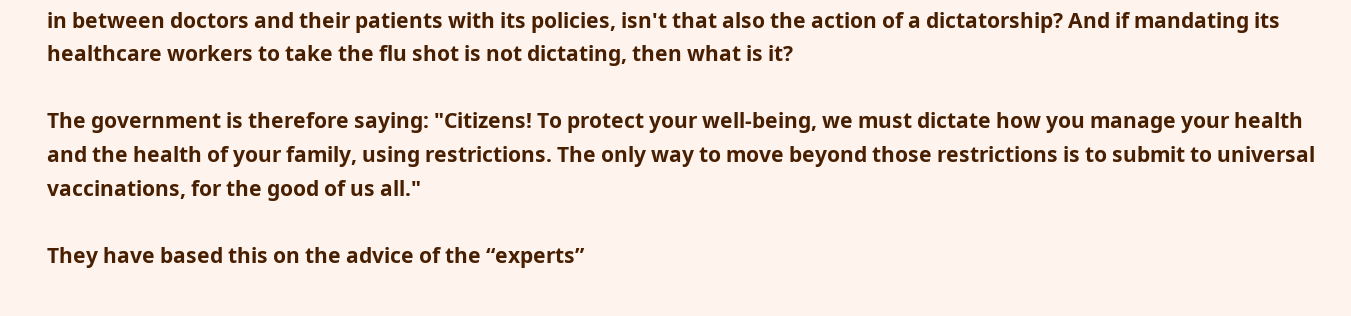in between doctors and their patients with its policies, isn't that also the action of a dictatorship? And if mandating its healthcare workers to take the flu shot is not dictating, then what is it?

The government is therefore saying: "Citizens! To protect your well-being, we must dictate how you manage your health and the health of your family, using restrictions. The only way to move beyond those restrictions is to submit to universal vaccinations, for the good of us all."

They have based this on the advice of the “experts”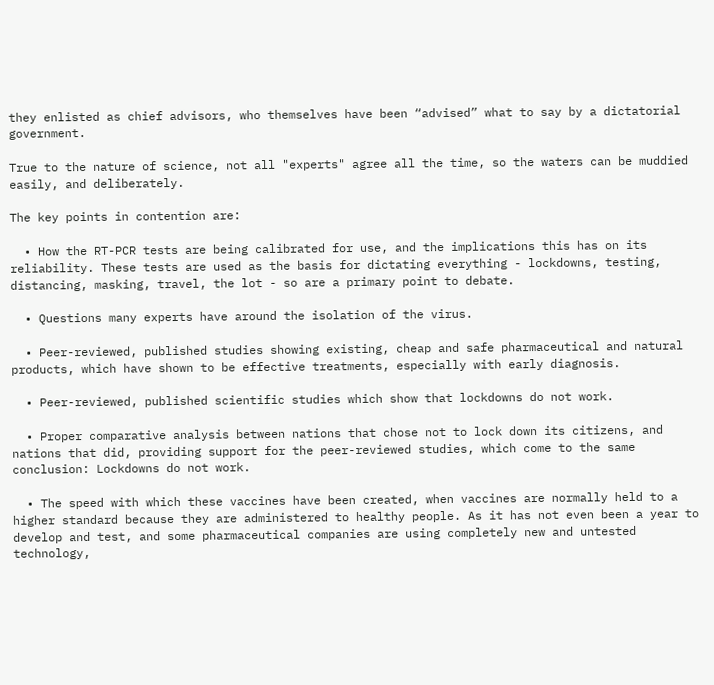they enlisted as chief advisors, who themselves have been “advised” what to say by a dictatorial government.

True to the nature of science, not all "experts" agree all the time, so the waters can be muddied easily, and deliberately.

The key points in contention are:

  • How the RT-PCR tests are being calibrated for use, and the implications this has on its reliability. These tests are used as the basis for dictating everything - lockdowns, testing, distancing, masking, travel, the lot - so are a primary point to debate.

  • Questions many experts have around the isolation of the virus.

  • Peer-reviewed, published studies showing existing, cheap and safe pharmaceutical and natural products, which have shown to be effective treatments, especially with early diagnosis.

  • Peer-reviewed, published scientific studies which show that lockdowns do not work.

  • Proper comparative analysis between nations that chose not to lock down its citizens, and nations that did, providing support for the peer-reviewed studies, which come to the same conclusion: Lockdowns do not work.

  • The speed with which these vaccines have been created, when vaccines are normally held to a higher standard because they are administered to healthy people. As it has not even been a year to develop and test, and some pharmaceutical companies are using completely new and untested technology,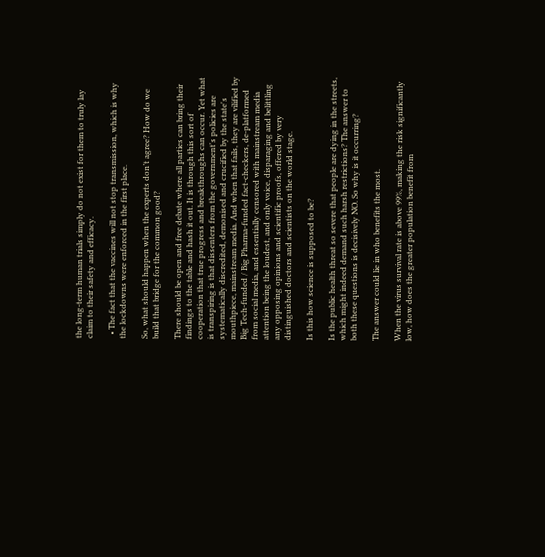the long-term human trials simply do not exist for them to truly lay claim to their safety and efficacy.

  • The fact that the vaccines will not stop transmission, which is why the lockdowns were enforced in the first place.

So, what should happen when the experts don’t agree? How do we build that bridge for the common good?

There should be open and free debate where all parties can bring their findings to the table and hash it out. It is through this sort of cooperation that true progress and breakthroughs can occur. Yet what is transpiring is that dissenters from the government's policies are systematically discredited, demonised and crucified by the state's mouthpiece, mainstream media. And when that fails, they are vilified by Big Tech-funded / Big Pharma-funded fact-checkers, de-platformed from social media, and essentially censored with mainstream media attention being the loudest, and only voice, disparaging and belittling any opposing opinions and scientific proofs, offered by very distinguished doctors and scientists on the world stage.

Is this how science is supposed to be?

Is the public health threat so severe that people are dying in the streets, which might indeed demand such harsh restrictions? The answer to both these questions is decisively NO. So why is it occurring?

The answer could lie in who benefits the most.

When the virus survival rate is above 99%, making the risk significantly low, how does the greater population benefit from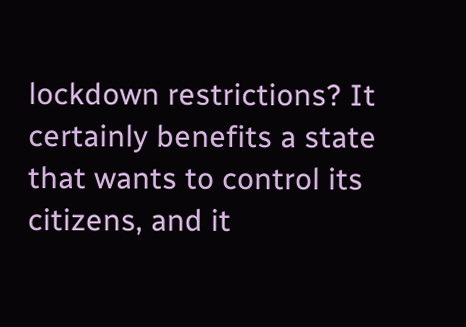lockdown restrictions? It certainly benefits a state that wants to control its citizens, and it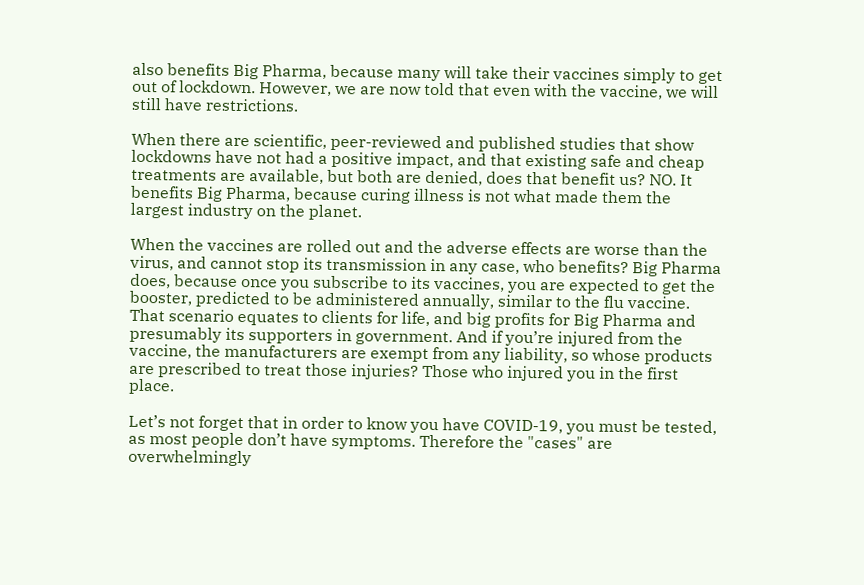also benefits Big Pharma, because many will take their vaccines simply to get out of lockdown. However, we are now told that even with the vaccine, we will still have restrictions.

When there are scientific, peer-reviewed and published studies that show lockdowns have not had a positive impact, and that existing safe and cheap treatments are available, but both are denied, does that benefit us? NO. It benefits Big Pharma, because curing illness is not what made them the largest industry on the planet.

When the vaccines are rolled out and the adverse effects are worse than the virus, and cannot stop its transmission in any case, who benefits? Big Pharma does, because once you subscribe to its vaccines, you are expected to get the booster, predicted to be administered annually, similar to the flu vaccine. That scenario equates to clients for life, and big profits for Big Pharma and presumably its supporters in government. And if you’re injured from the vaccine, the manufacturers are exempt from any liability, so whose products are prescribed to treat those injuries? Those who injured you in the first place.

Let’s not forget that in order to know you have COVID-19, you must be tested, as most people don’t have symptoms. Therefore the "cases" are overwhelmingly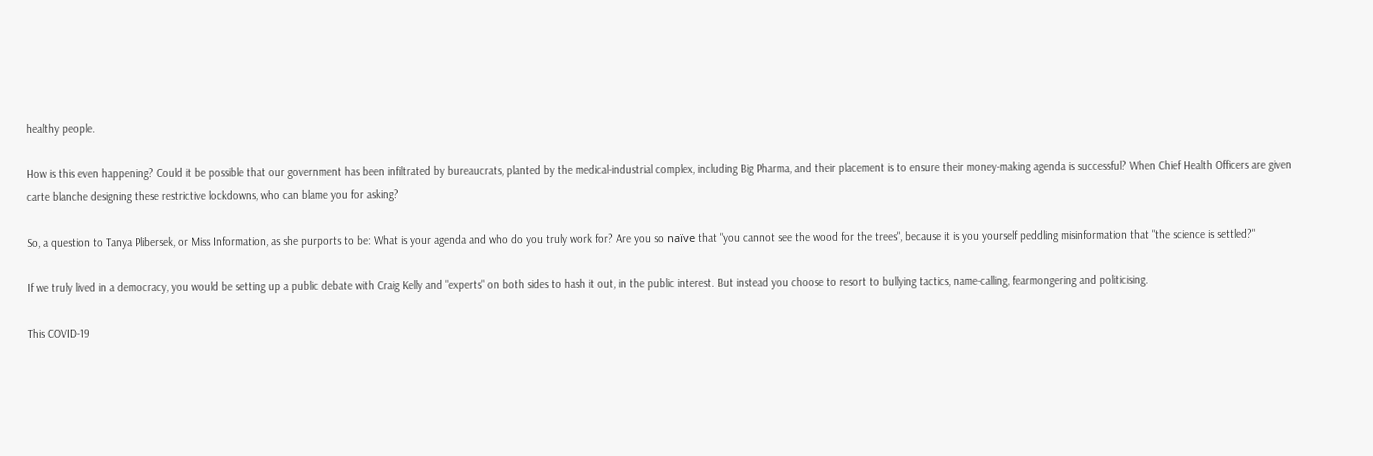healthy people.

How is this even happening? Could it be possible that our government has been infiltrated by bureaucrats, planted by the medical-industrial complex, including Big Pharma, and their placement is to ensure their money-making agenda is successful? When Chief Health Officers are given carte blanche designing these restrictive lockdowns, who can blame you for asking?

So, a question to Tanya Plibersek, or Miss Information, as she purports to be: What is your agenda and who do you truly work for? Are you so naïve that "you cannot see the wood for the trees", because it is you yourself peddling misinformation that "the science is settled?"

If we truly lived in a democracy, you would be setting up a public debate with Craig Kelly and "experts" on both sides to hash it out, in the public interest. But instead you choose to resort to bullying tactics, name-calling, fearmongering and politicising.

This COVID-19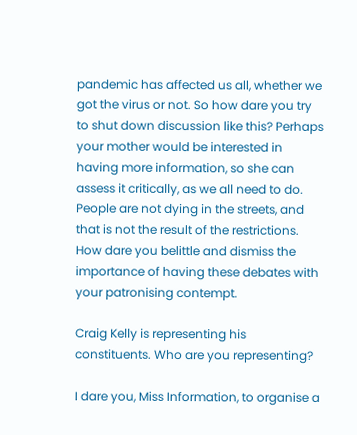pandemic has affected us all, whether we got the virus or not. So how dare you try to shut down discussion like this? Perhaps your mother would be interested in having more information, so she can assess it critically, as we all need to do. People are not dying in the streets, and that is not the result of the restrictions. How dare you belittle and dismiss the importance of having these debates with your patronising contempt.

Craig Kelly is representing his constituents. Who are you representing?

I dare you, Miss Information, to organise a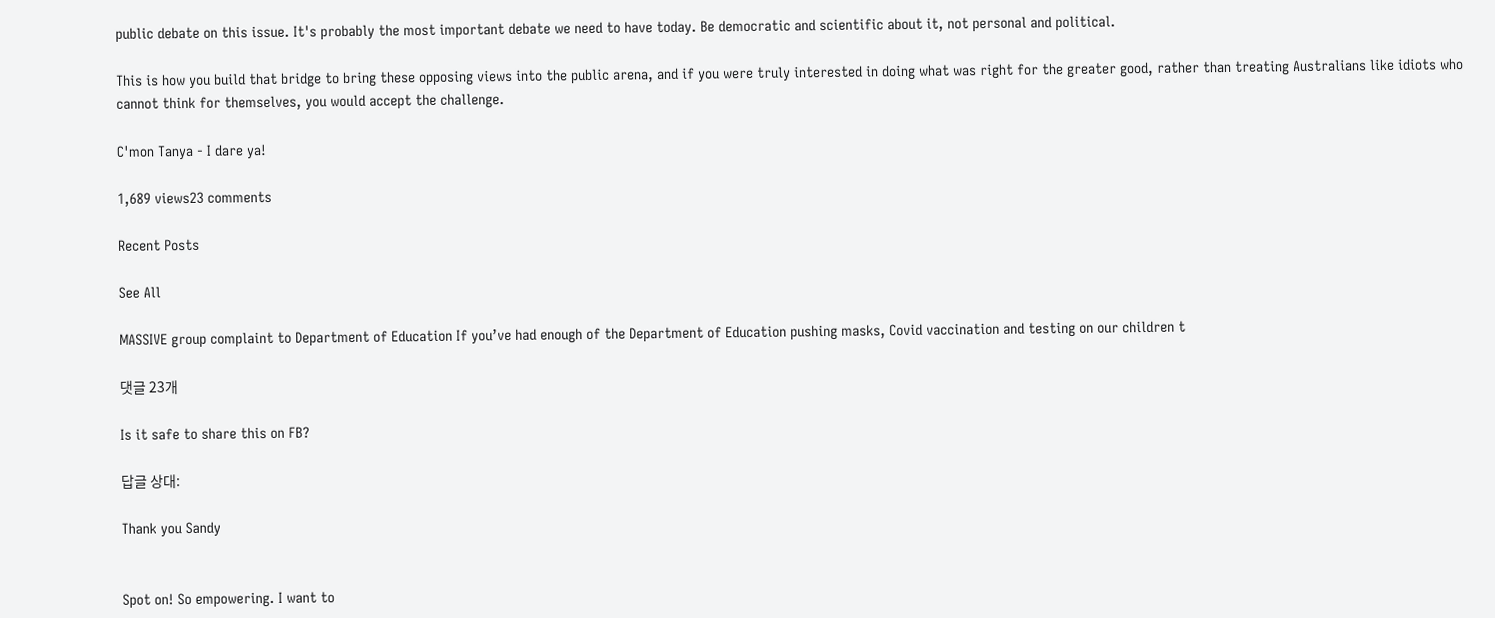public debate on this issue. It's probably the most important debate we need to have today. Be democratic and scientific about it, not personal and political.

This is how you build that bridge to bring these opposing views into the public arena, and if you were truly interested in doing what was right for the greater good, rather than treating Australians like idiots who cannot think for themselves, you would accept the challenge.

C'mon Tanya - I dare ya!

1,689 views23 comments

Recent Posts

See All

MASSIVE group complaint to Department of Education If you’ve had enough of the Department of Education pushing masks, Covid vaccination and testing on our children t

댓글 23개

Is it safe to share this on FB?

답글 상대:

Thank you Sandy


Spot on! So empowering. I want to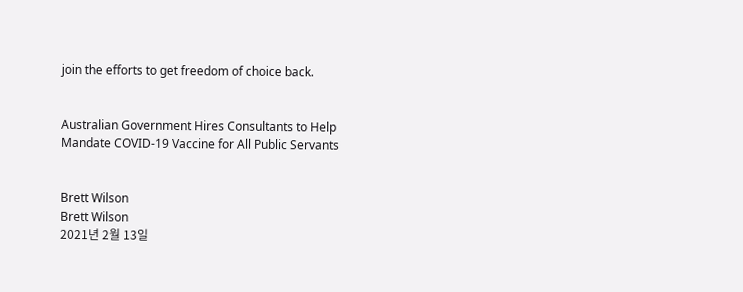join the efforts to get freedom of choice back.


Australian Government Hires Consultants to Help Mandate COVID-19 Vaccine for All Public Servants


Brett Wilson
Brett Wilson
2021년 2월 13일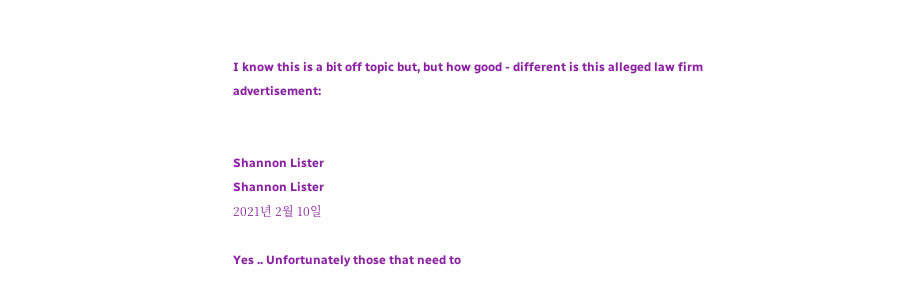I know this is a bit off topic but, but how good - different is this alleged law firm advertisement:


Shannon Lister
Shannon Lister
2021년 2월 10일

Yes .. Unfortunately those that need to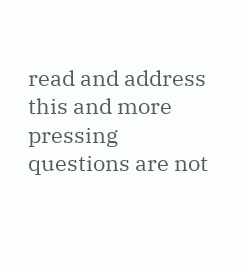read and address this and more pressing questions are not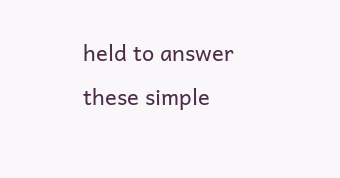held to answer these simple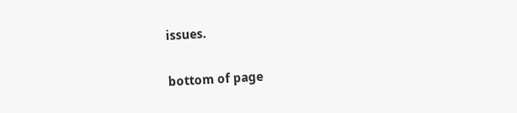issues.

bottom of page